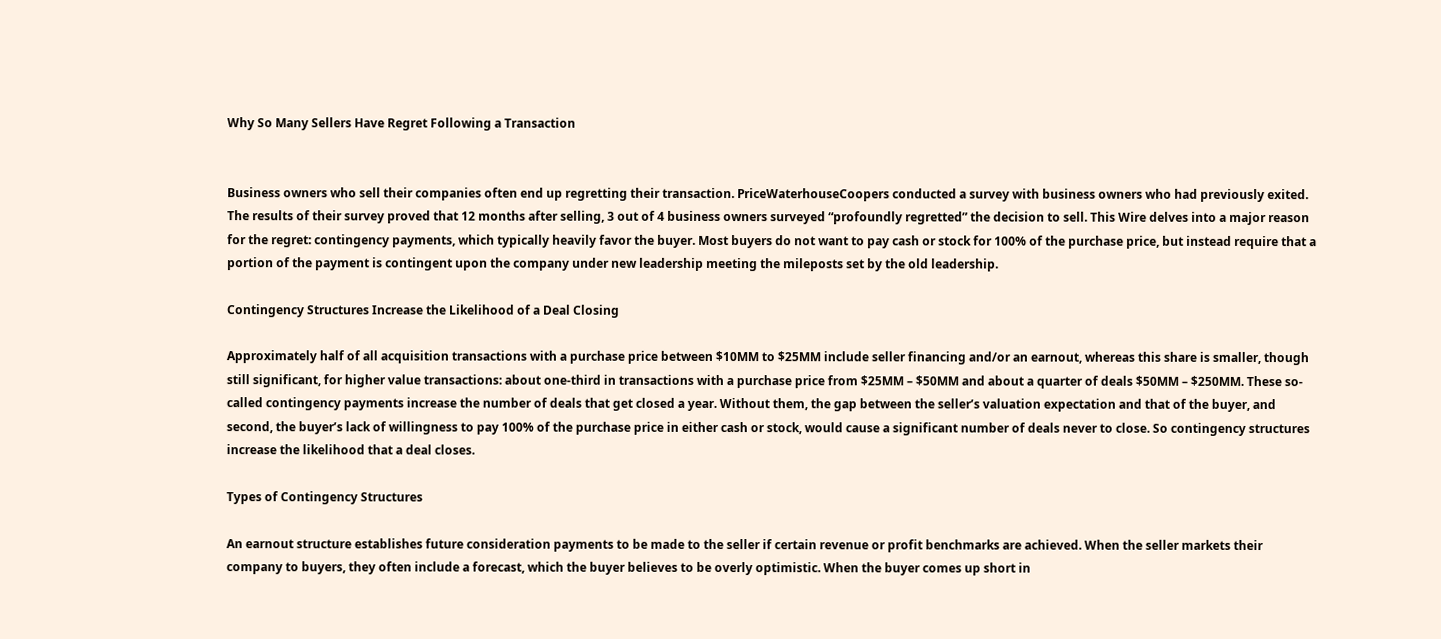Why So Many Sellers Have Regret Following a Transaction


Business owners who sell their companies often end up regretting their transaction. PriceWaterhouseCoopers conducted a survey with business owners who had previously exited. The results of their survey proved that 12 months after selling, 3 out of 4 business owners surveyed “profoundly regretted” the decision to sell. This Wire delves into a major reason for the regret: contingency payments, which typically heavily favor the buyer. Most buyers do not want to pay cash or stock for 100% of the purchase price, but instead require that a portion of the payment is contingent upon the company under new leadership meeting the mileposts set by the old leadership.

Contingency Structures Increase the Likelihood of a Deal Closing

Approximately half of all acquisition transactions with a purchase price between $10MM to $25MM include seller financing and/or an earnout, whereas this share is smaller, though still significant, for higher value transactions: about one-third in transactions with a purchase price from $25MM – $50MM and about a quarter of deals $50MM – $250MM. These so-called contingency payments increase the number of deals that get closed a year. Without them, the gap between the seller’s valuation expectation and that of the buyer, and second, the buyer’s lack of willingness to pay 100% of the purchase price in either cash or stock, would cause a significant number of deals never to close. So contingency structures increase the likelihood that a deal closes.

Types of Contingency Structures

An earnout structure establishes future consideration payments to be made to the seller if certain revenue or profit benchmarks are achieved. When the seller markets their company to buyers, they often include a forecast, which the buyer believes to be overly optimistic. When the buyer comes up short in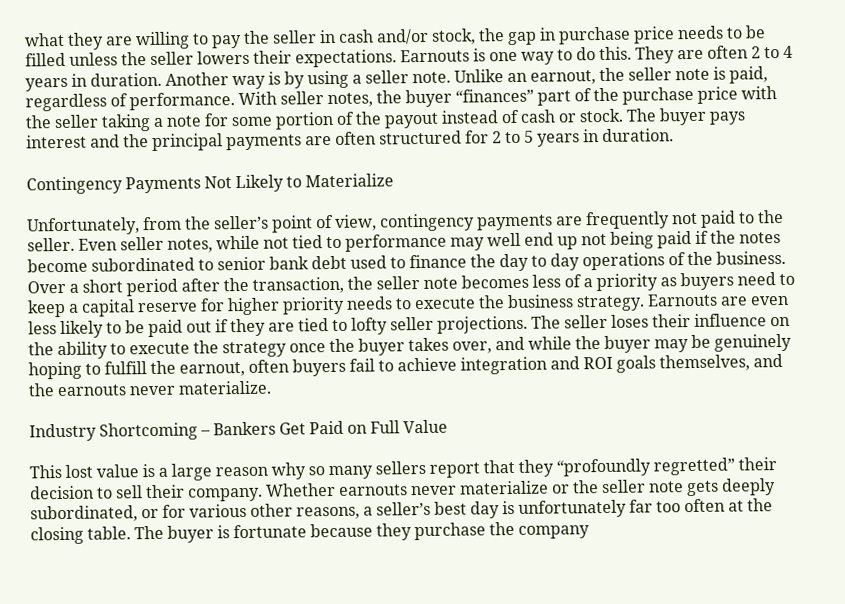what they are willing to pay the seller in cash and/or stock, the gap in purchase price needs to be filled unless the seller lowers their expectations. Earnouts is one way to do this. They are often 2 to 4 years in duration. Another way is by using a seller note. Unlike an earnout, the seller note is paid, regardless of performance. With seller notes, the buyer “finances” part of the purchase price with the seller taking a note for some portion of the payout instead of cash or stock. The buyer pays interest and the principal payments are often structured for 2 to 5 years in duration.

Contingency Payments Not Likely to Materialize

Unfortunately, from the seller’s point of view, contingency payments are frequently not paid to the seller. Even seller notes, while not tied to performance may well end up not being paid if the notes become subordinated to senior bank debt used to finance the day to day operations of the business. Over a short period after the transaction, the seller note becomes less of a priority as buyers need to keep a capital reserve for higher priority needs to execute the business strategy. Earnouts are even less likely to be paid out if they are tied to lofty seller projections. The seller loses their influence on the ability to execute the strategy once the buyer takes over, and while the buyer may be genuinely hoping to fulfill the earnout, often buyers fail to achieve integration and ROI goals themselves, and the earnouts never materialize.

Industry Shortcoming – Bankers Get Paid on Full Value

This lost value is a large reason why so many sellers report that they “profoundly regretted” their decision to sell their company. Whether earnouts never materialize or the seller note gets deeply subordinated, or for various other reasons, a seller’s best day is unfortunately far too often at the closing table. The buyer is fortunate because they purchase the company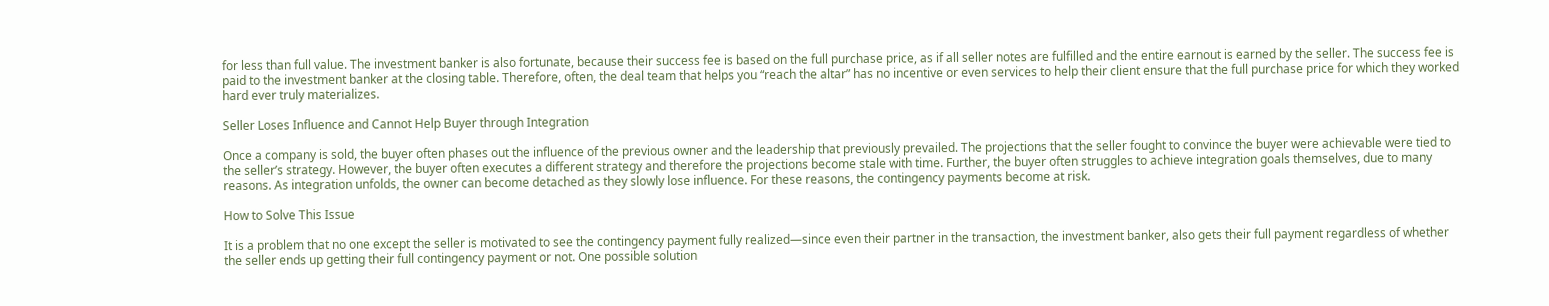for less than full value. The investment banker is also fortunate, because their success fee is based on the full purchase price, as if all seller notes are fulfilled and the entire earnout is earned by the seller. The success fee is paid to the investment banker at the closing table. Therefore, often, the deal team that helps you “reach the altar” has no incentive or even services to help their client ensure that the full purchase price for which they worked hard ever truly materializes.

Seller Loses Influence and Cannot Help Buyer through Integration

Once a company is sold, the buyer often phases out the influence of the previous owner and the leadership that previously prevailed. The projections that the seller fought to convince the buyer were achievable were tied to the seller’s strategy. However, the buyer often executes a different strategy and therefore the projections become stale with time. Further, the buyer often struggles to achieve integration goals themselves, due to many reasons. As integration unfolds, the owner can become detached as they slowly lose influence. For these reasons, the contingency payments become at risk.

How to Solve This Issue

It is a problem that no one except the seller is motivated to see the contingency payment fully realized—since even their partner in the transaction, the investment banker, also gets their full payment regardless of whether the seller ends up getting their full contingency payment or not. One possible solution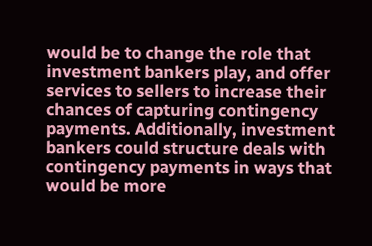would be to change the role that investment bankers play, and offer services to sellers to increase their chances of capturing contingency payments. Additionally, investment bankers could structure deals with contingency payments in ways that would be more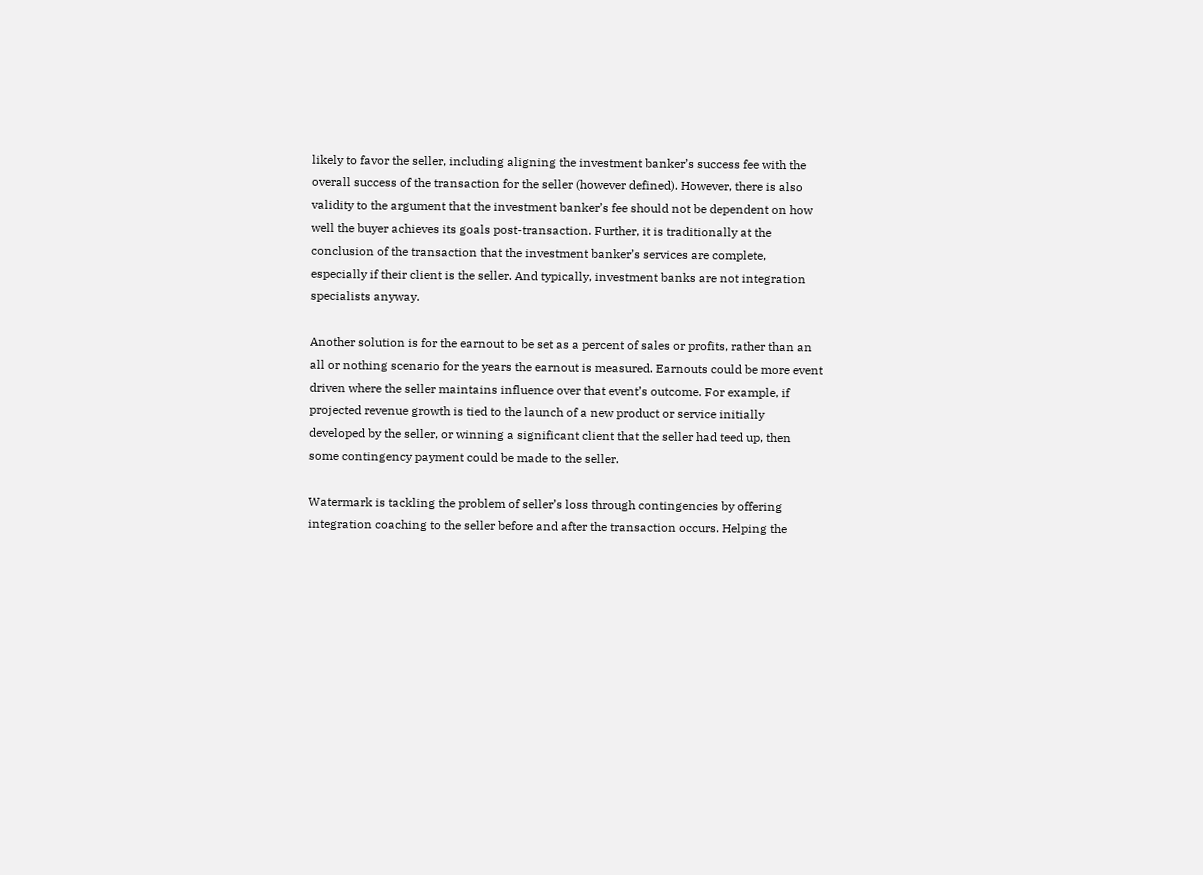likely to favor the seller, including aligning the investment banker’s success fee with the overall success of the transaction for the seller (however defined). However, there is also validity to the argument that the investment banker’s fee should not be dependent on how well the buyer achieves its goals post-transaction. Further, it is traditionally at the conclusion of the transaction that the investment banker’s services are complete, especially if their client is the seller. And typically, investment banks are not integration specialists anyway.

Another solution is for the earnout to be set as a percent of sales or profits, rather than an all or nothing scenario for the years the earnout is measured. Earnouts could be more event driven where the seller maintains influence over that event’s outcome. For example, if projected revenue growth is tied to the launch of a new product or service initially developed by the seller, or winning a significant client that the seller had teed up, then some contingency payment could be made to the seller.

Watermark is tackling the problem of seller’s loss through contingencies by offering integration coaching to the seller before and after the transaction occurs. Helping the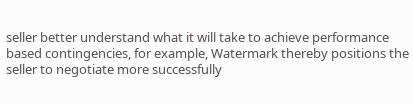seller better understand what it will take to achieve performance based contingencies, for example, Watermark thereby positions the seller to negotiate more successfully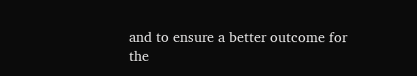and to ensure a better outcome for the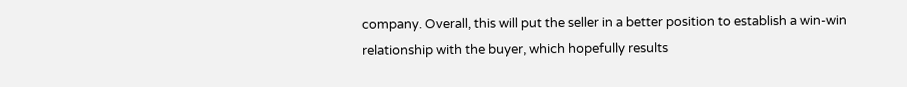company. Overall, this will put the seller in a better position to establish a win-win relationship with the buyer, which hopefully results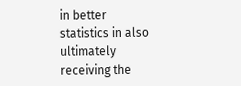in better statistics in also ultimately receiving the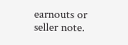earnouts or seller note.